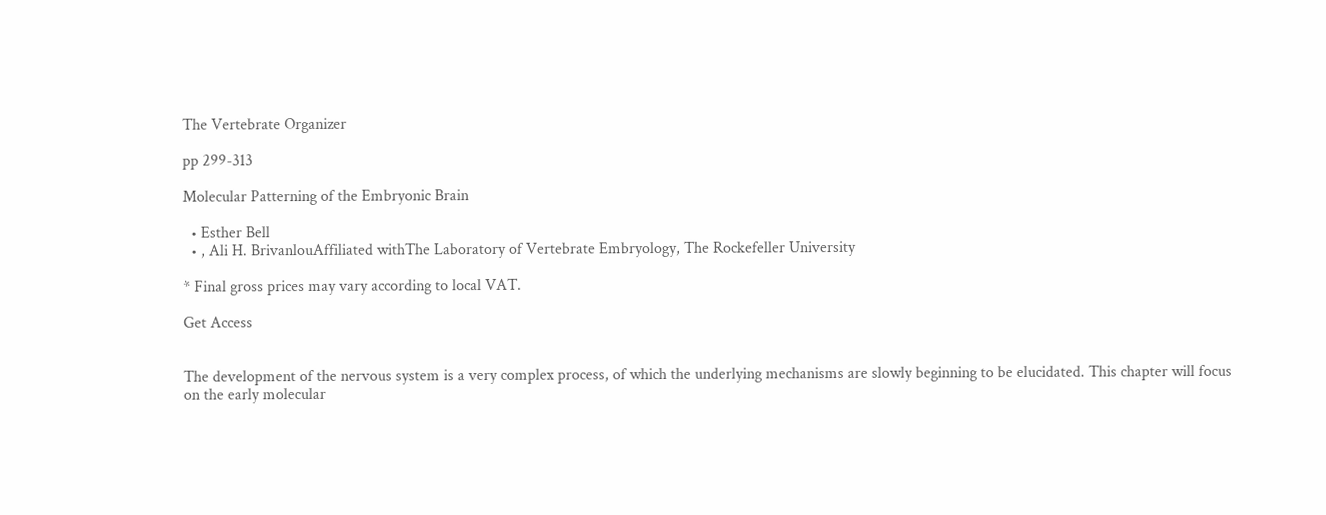The Vertebrate Organizer

pp 299-313

Molecular Patterning of the Embryonic Brain

  • Esther Bell
  • , Ali H. BrivanlouAffiliated withThe Laboratory of Vertebrate Embryology, The Rockefeller University

* Final gross prices may vary according to local VAT.

Get Access


The development of the nervous system is a very complex process, of which the underlying mechanisms are slowly beginning to be elucidated. This chapter will focus on the early molecular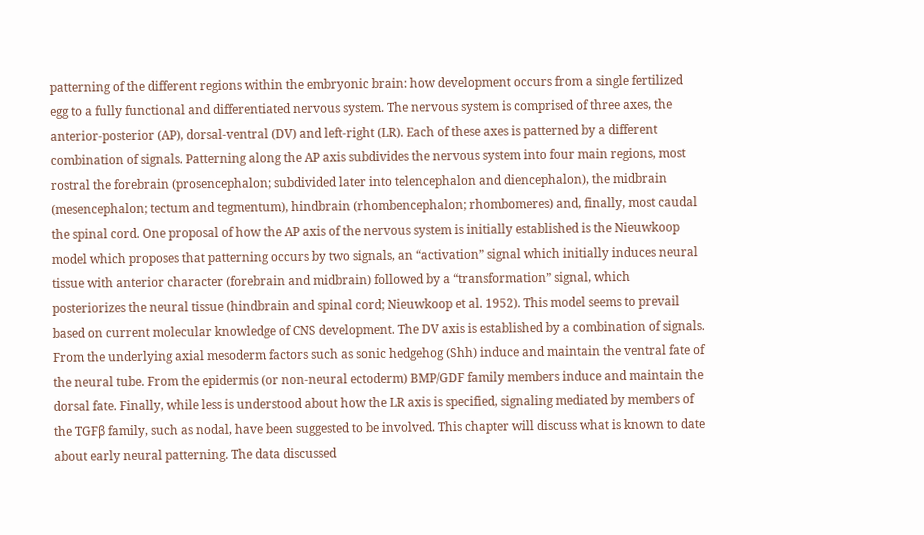patterning of the different regions within the embryonic brain: how development occurs from a single fertilized egg to a fully functional and differentiated nervous system. The nervous system is comprised of three axes, the anterior-posterior (AP), dorsal-ventral (DV) and left-right (LR). Each of these axes is patterned by a different combination of signals. Patterning along the AP axis subdivides the nervous system into four main regions, most rostral the forebrain (prosencephalon; subdivided later into telencephalon and diencephalon), the midbrain (mesencephalon; tectum and tegmentum), hindbrain (rhombencephalon; rhombomeres) and, finally, most caudal the spinal cord. One proposal of how the AP axis of the nervous system is initially established is the Nieuwkoop model which proposes that patterning occurs by two signals, an “activation” signal which initially induces neural tissue with anterior character (forebrain and midbrain) followed by a “transformation” signal, which posteriorizes the neural tissue (hindbrain and spinal cord; Nieuwkoop et al. 1952). This model seems to prevail based on current molecular knowledge of CNS development. The DV axis is established by a combination of signals. From the underlying axial mesoderm factors such as sonic hedgehog (Shh) induce and maintain the ventral fate of the neural tube. From the epidermis (or non-neural ectoderm) BMP/GDF family members induce and maintain the dorsal fate. Finally, while less is understood about how the LR axis is specified, signaling mediated by members of the TGFβ family, such as nodal, have been suggested to be involved. This chapter will discuss what is known to date about early neural patterning. The data discussed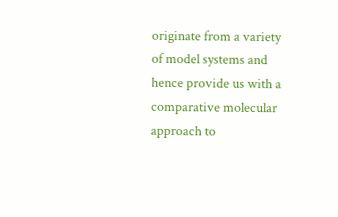originate from a variety of model systems and hence provide us with a comparative molecular approach to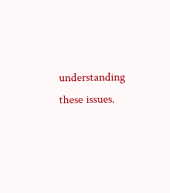understanding these issues.